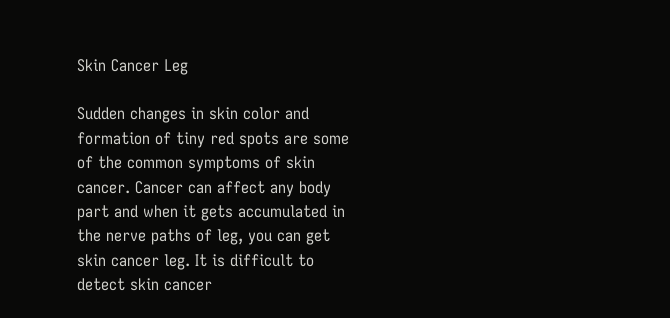Skin Cancer Leg

Sudden changes in skin color and formation of tiny red spots are some of the common symptoms of skin cancer. Cancer can affect any body part and when it gets accumulated in the nerve paths of leg, you can get skin cancer leg. It is difficult to detect skin cancer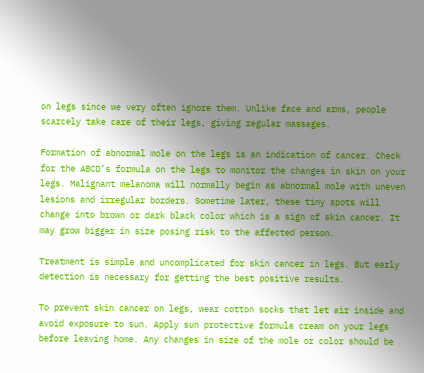on legs since we very often ignore them. Unlike face and arms, people scarcely take care of their legs, giving regular massages.

Formation of abnormal mole on the legs is an indication of cancer. Check for the ABCD’s formula on the legs to monitor the changes in skin on your legs. Malignant melanoma will normally begin as abnormal mole with uneven lesions and irregular borders. Sometime later, these tiny spots will change into brown or dark black color which is a sign of skin cancer. It may grow bigger in size posing risk to the affected person.

Treatment is simple and uncomplicated for skin cancer in legs. But early detection is necessary for getting the best positive results.

To prevent skin cancer on legs, wear cotton socks that let air inside and avoid exposure to sun. Apply sun protective formula cream on your legs before leaving home. Any changes in size of the mole or color should be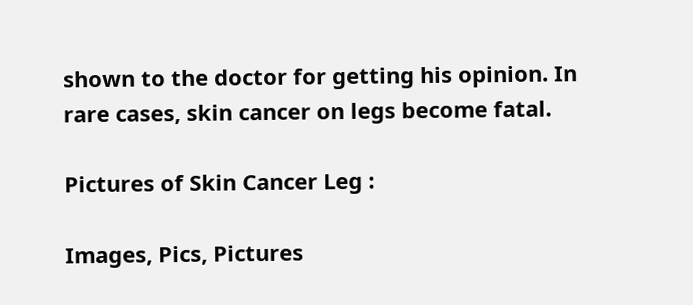shown to the doctor for getting his opinion. In rare cases, skin cancer on legs become fatal.

Pictures of Skin Cancer Leg :

Images, Pics, Pictures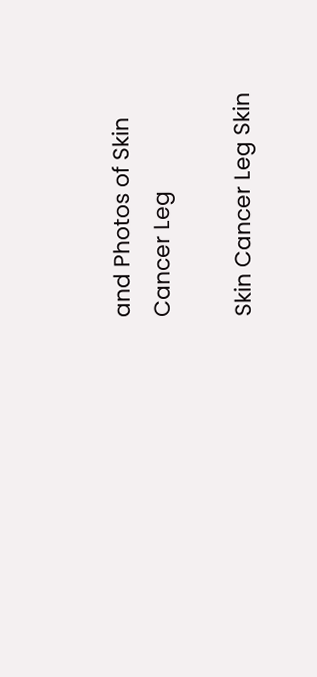and Photos of Skin Cancer Leg

Skin Cancer Leg Skin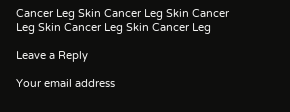Cancer Leg Skin Cancer Leg Skin Cancer Leg Skin Cancer Leg Skin Cancer Leg

Leave a Reply

Your email address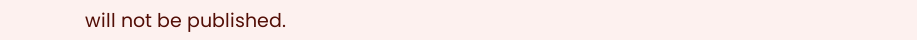will not be published.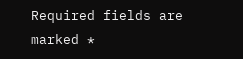Required fields are marked *